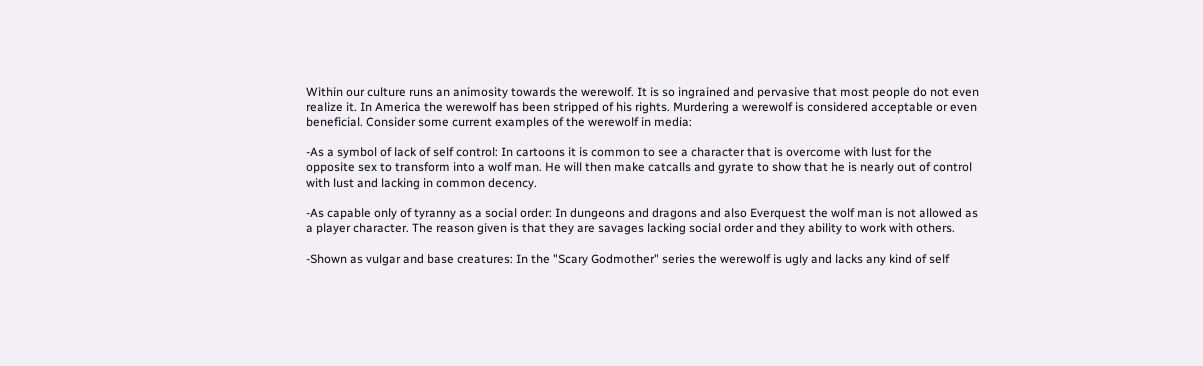Within our culture runs an animosity towards the werewolf. It is so ingrained and pervasive that most people do not even realize it. In America the werewolf has been stripped of his rights. Murdering a werewolf is considered acceptable or even beneficial. Consider some current examples of the werewolf in media:

-As a symbol of lack of self control: In cartoons it is common to see a character that is overcome with lust for the opposite sex to transform into a wolf man. He will then make catcalls and gyrate to show that he is nearly out of control with lust and lacking in common decency.

-As capable only of tyranny as a social order: In dungeons and dragons and also Everquest the wolf man is not allowed as a player character. The reason given is that they are savages lacking social order and they ability to work with others.

-Shown as vulgar and base creatures: In the "Scary Godmother" series the werewolf is ugly and lacks any kind of self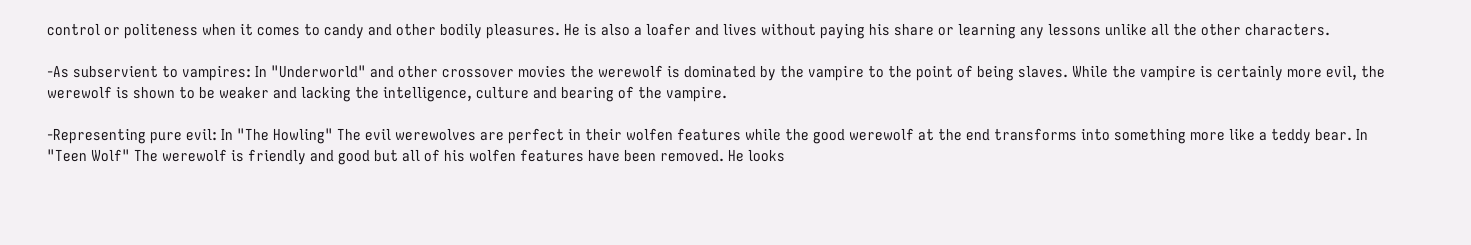control or politeness when it comes to candy and other bodily pleasures. He is also a loafer and lives without paying his share or learning any lessons unlike all the other characters.

-As subservient to vampires: In "Underworld" and other crossover movies the werewolf is dominated by the vampire to the point of being slaves. While the vampire is certainly more evil, the werewolf is shown to be weaker and lacking the intelligence, culture and bearing of the vampire.

-Representing pure evil: In "The Howling" The evil werewolves are perfect in their wolfen features while the good werewolf at the end transforms into something more like a teddy bear. In "Teen Wolf" The werewolf is friendly and good but all of his wolfen features have been removed. He looks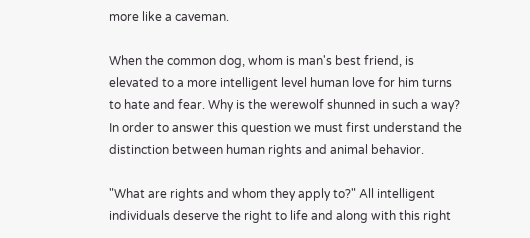more like a caveman.

When the common dog, whom is man's best friend, is elevated to a more intelligent level human love for him turns to hate and fear. Why is the werewolf shunned in such a way? In order to answer this question we must first understand the distinction between human rights and animal behavior.

"What are rights and whom they apply to?" All intelligent individuals deserve the right to life and along with this right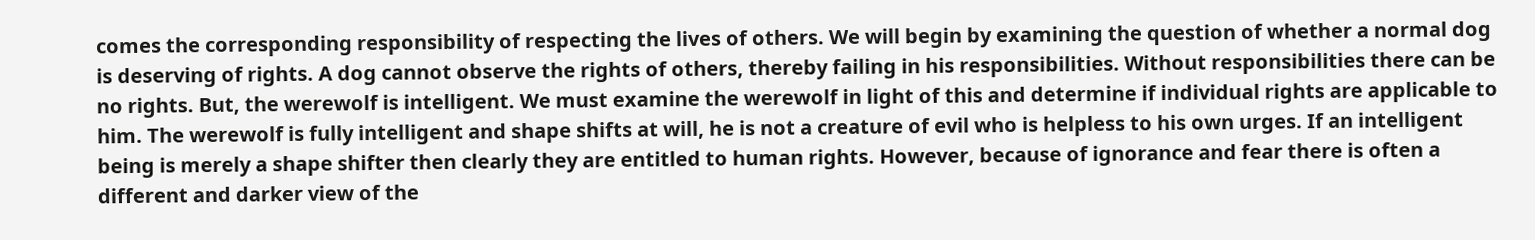comes the corresponding responsibility of respecting the lives of others. We will begin by examining the question of whether a normal dog is deserving of rights. A dog cannot observe the rights of others, thereby failing in his responsibilities. Without responsibilities there can be no rights. But, the werewolf is intelligent. We must examine the werewolf in light of this and determine if individual rights are applicable to him. The werewolf is fully intelligent and shape shifts at will, he is not a creature of evil who is helpless to his own urges. If an intelligent being is merely a shape shifter then clearly they are entitled to human rights. However, because of ignorance and fear there is often a different and darker view of the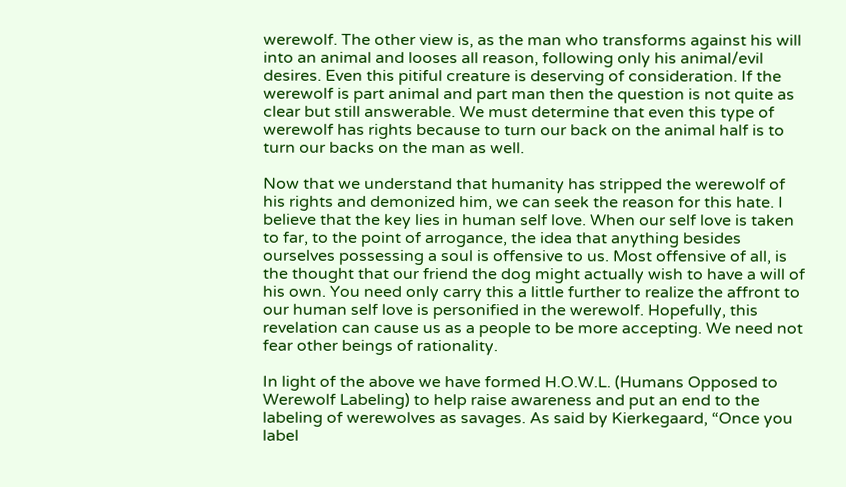werewolf. The other view is, as the man who transforms against his will into an animal and looses all reason, following only his animal/evil desires. Even this pitiful creature is deserving of consideration. If the werewolf is part animal and part man then the question is not quite as clear but still answerable. We must determine that even this type of werewolf has rights because to turn our back on the animal half is to turn our backs on the man as well.

Now that we understand that humanity has stripped the werewolf of his rights and demonized him, we can seek the reason for this hate. I believe that the key lies in human self love. When our self love is taken to far, to the point of arrogance, the idea that anything besides ourselves possessing a soul is offensive to us. Most offensive of all, is the thought that our friend the dog might actually wish to have a will of his own. You need only carry this a little further to realize the affront to our human self love is personified in the werewolf. Hopefully, this revelation can cause us as a people to be more accepting. We need not fear other beings of rationality.

In light of the above we have formed H.O.W.L. (Humans Opposed to Werewolf Labeling) to help raise awareness and put an end to the labeling of werewolves as savages. As said by Kierkegaard, “Once you label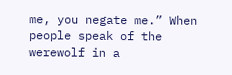me, you negate me.” When people speak of the werewolf in a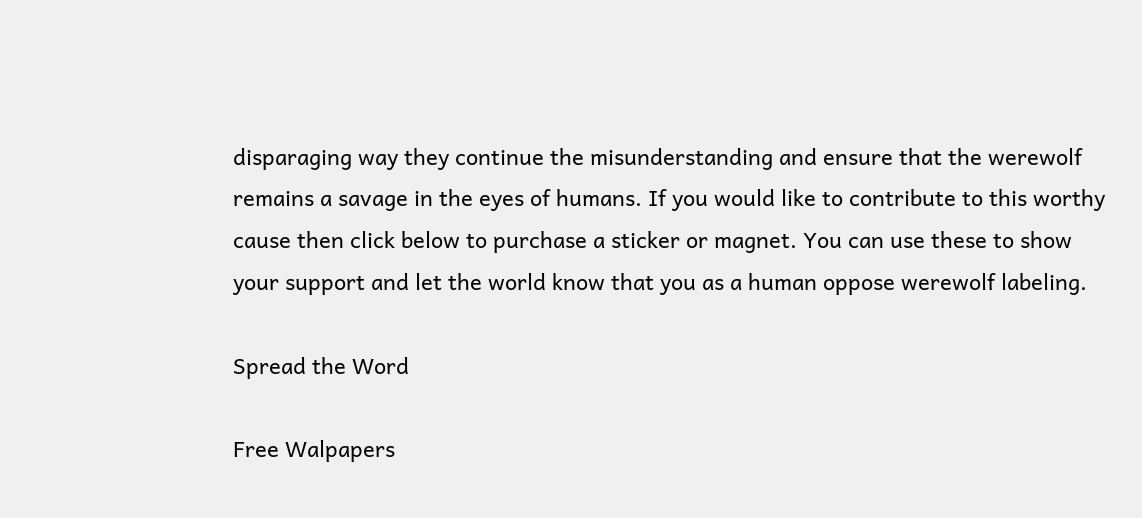disparaging way they continue the misunderstanding and ensure that the werewolf remains a savage in the eyes of humans. If you would like to contribute to this worthy cause then click below to purchase a sticker or magnet. You can use these to show your support and let the world know that you as a human oppose werewolf labeling.

Spread the Word

Free Walpapers